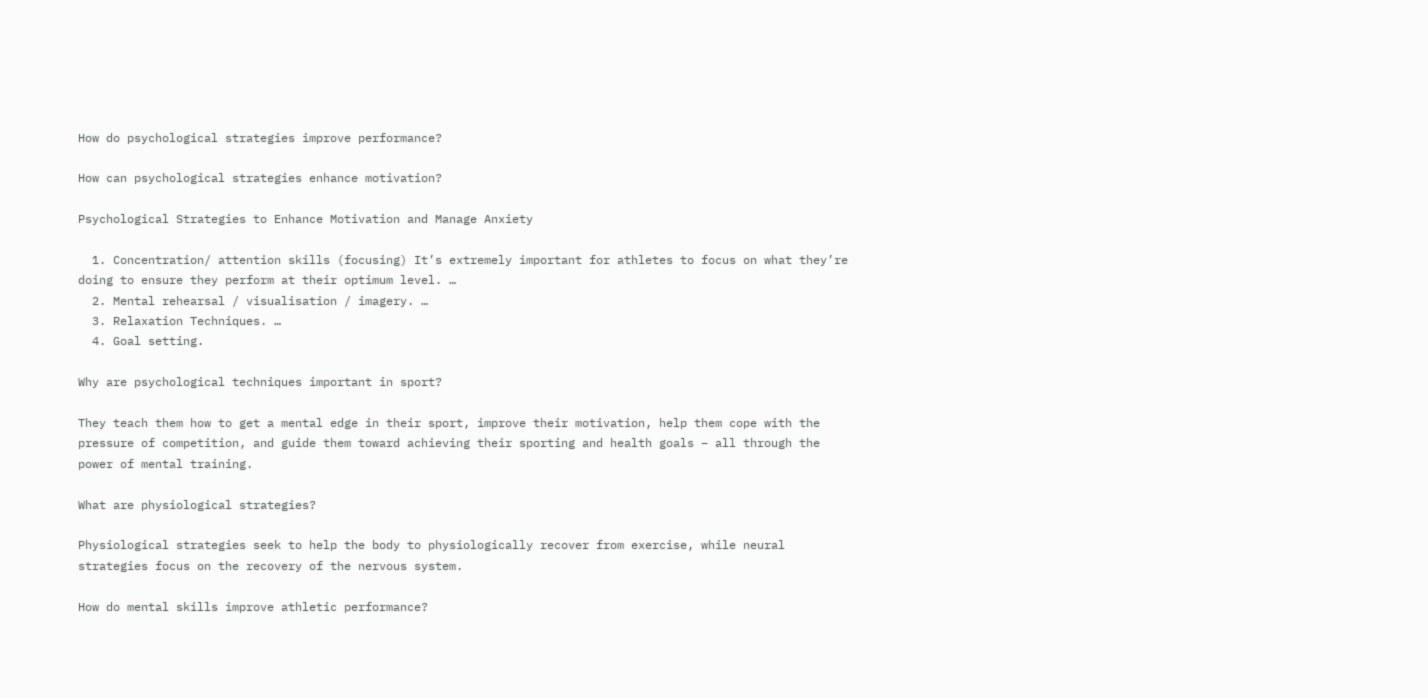How do psychological strategies improve performance?

How can psychological strategies enhance motivation?

Psychological Strategies to Enhance Motivation and Manage Anxiety

  1. Concentration/ attention skills (focusing) It’s extremely important for athletes to focus on what they’re doing to ensure they perform at their optimum level. …
  2. Mental rehearsal / visualisation / imagery. …
  3. Relaxation Techniques. …
  4. Goal setting.

Why are psychological techniques important in sport?

They teach them how to get a mental edge in their sport, improve their motivation, help them cope with the pressure of competition, and guide them toward achieving their sporting and health goals – all through the power of mental training.

What are physiological strategies?

Physiological strategies seek to help the body to physiologically recover from exercise, while neural strategies focus on the recovery of the nervous system.

How do mental skills improve athletic performance?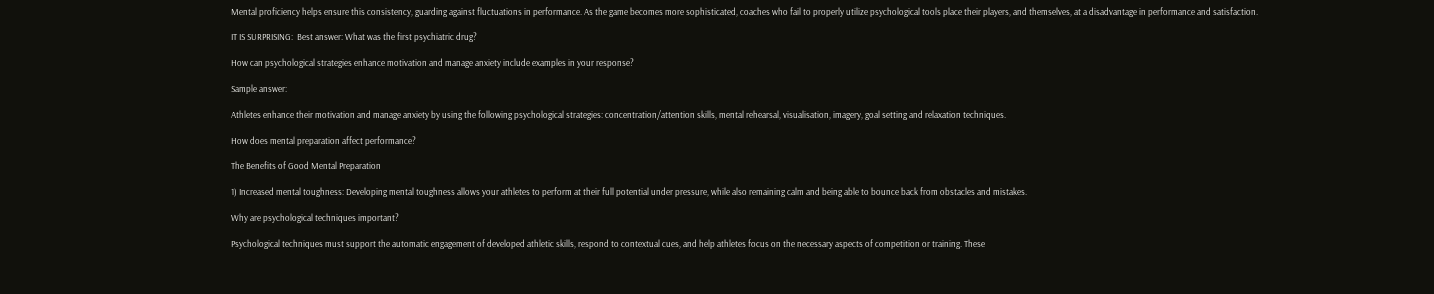Mental proficiency helps ensure this consistency, guarding against fluctuations in performance. As the game becomes more sophisticated, coaches who fail to properly utilize psychological tools place their players, and themselves, at a disadvantage in performance and satisfaction.

IT IS SURPRISING:  Best answer: What was the first psychiatric drug?

How can psychological strategies enhance motivation and manage anxiety include examples in your response?

Sample answer:

Athletes enhance their motivation and manage anxiety by using the following psychological strategies: concentration/attention skills, mental rehearsal, visualisation, imagery, goal setting and relaxation techniques.

How does mental preparation affect performance?

The Benefits of Good Mental Preparation

1) Increased mental toughness: Developing mental toughness allows your athletes to perform at their full potential under pressure, while also remaining calm and being able to bounce back from obstacles and mistakes.

Why are psychological techniques important?

Psychological techniques must support the automatic engagement of developed athletic skills, respond to contextual cues, and help athletes focus on the necessary aspects of competition or training. These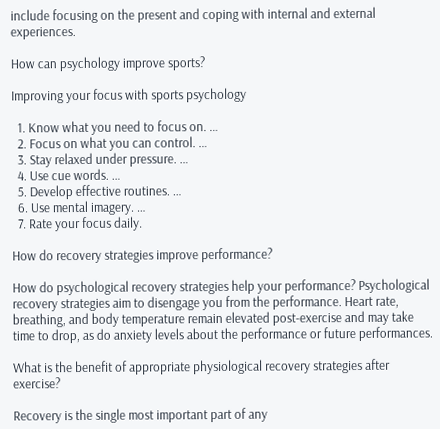include focusing on the present and coping with internal and external experiences.

How can psychology improve sports?

Improving your focus with sports psychology

  1. Know what you need to focus on. …
  2. Focus on what you can control. …
  3. Stay relaxed under pressure. …
  4. Use cue words. …
  5. Develop effective routines. …
  6. Use mental imagery. …
  7. Rate your focus daily.

How do recovery strategies improve performance?

How do psychological recovery strategies help your performance? Psychological recovery strategies aim to disengage you from the performance. Heart rate, breathing, and body temperature remain elevated post-exercise and may take time to drop, as do anxiety levels about the performance or future performances.

What is the benefit of appropriate physiological recovery strategies after exercise?

Recovery is the single most important part of any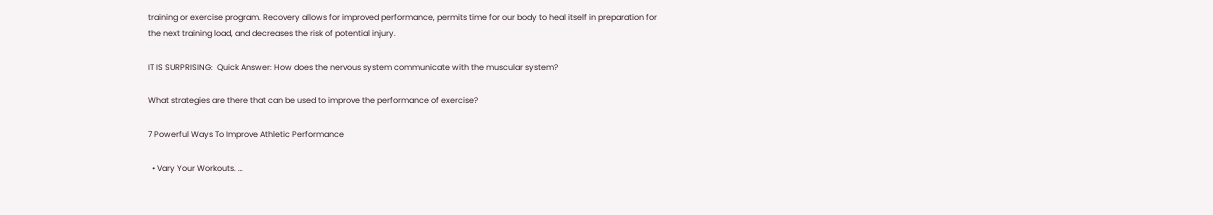training or exercise program. Recovery allows for improved performance, permits time for our body to heal itself in preparation for the next training load, and decreases the risk of potential injury.

IT IS SURPRISING:  Quick Answer: How does the nervous system communicate with the muscular system?

What strategies are there that can be used to improve the performance of exercise?

7 Powerful Ways To Improve Athletic Performance

  • Vary Your Workouts. …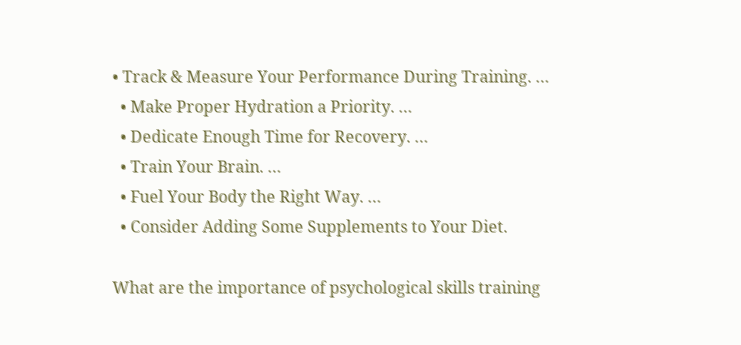• Track & Measure Your Performance During Training. …
  • Make Proper Hydration a Priority. …
  • Dedicate Enough Time for Recovery. …
  • Train Your Brain. …
  • Fuel Your Body the Right Way. …
  • Consider Adding Some Supplements to Your Diet.

What are the importance of psychological skills training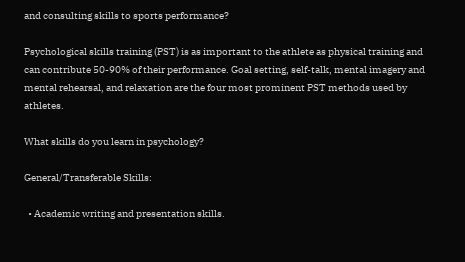and consulting skills to sports performance?

Psychological skills training (PST) is as important to the athlete as physical training and can contribute 50-90% of their performance. Goal setting, self-talk, mental imagery and mental rehearsal, and relaxation are the four most prominent PST methods used by athletes.

What skills do you learn in psychology?

General/Transferable Skills:

  • Academic writing and presentation skills.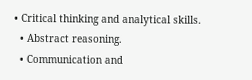• Critical thinking and analytical skills.
  • Abstract reasoning.
  • Communication and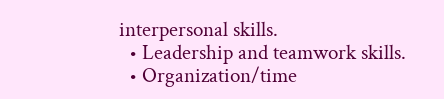interpersonal skills.
  • Leadership and teamwork skills.
  • Organization/time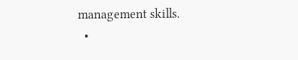management skills.
  •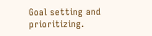Goal setting and prioritizing.